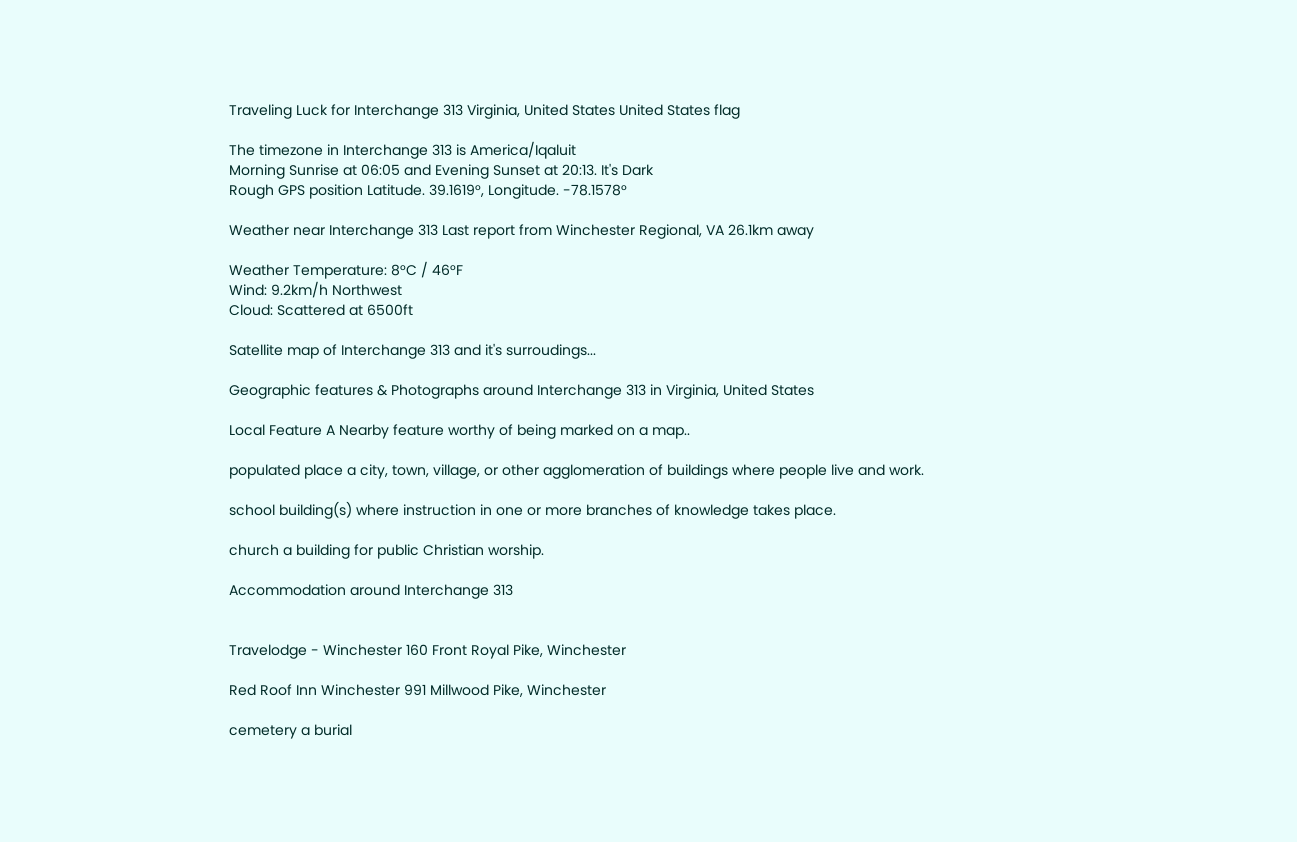Traveling Luck for Interchange 313 Virginia, United States United States flag

The timezone in Interchange 313 is America/Iqaluit
Morning Sunrise at 06:05 and Evening Sunset at 20:13. It's Dark
Rough GPS position Latitude. 39.1619°, Longitude. -78.1578°

Weather near Interchange 313 Last report from Winchester Regional, VA 26.1km away

Weather Temperature: 8°C / 46°F
Wind: 9.2km/h Northwest
Cloud: Scattered at 6500ft

Satellite map of Interchange 313 and it's surroudings...

Geographic features & Photographs around Interchange 313 in Virginia, United States

Local Feature A Nearby feature worthy of being marked on a map..

populated place a city, town, village, or other agglomeration of buildings where people live and work.

school building(s) where instruction in one or more branches of knowledge takes place.

church a building for public Christian worship.

Accommodation around Interchange 313


Travelodge - Winchester 160 Front Royal Pike, Winchester

Red Roof Inn Winchester 991 Millwood Pike, Winchester

cemetery a burial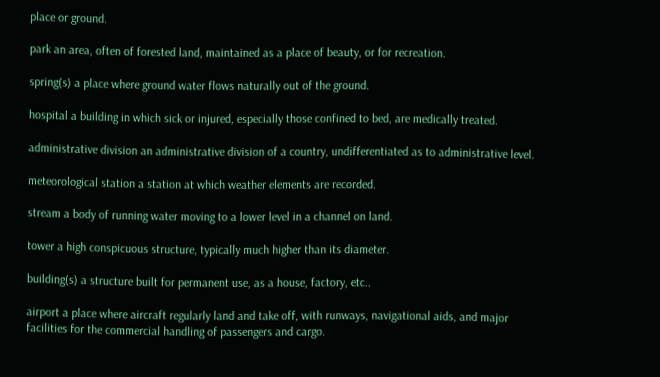place or ground.

park an area, often of forested land, maintained as a place of beauty, or for recreation.

spring(s) a place where ground water flows naturally out of the ground.

hospital a building in which sick or injured, especially those confined to bed, are medically treated.

administrative division an administrative division of a country, undifferentiated as to administrative level.

meteorological station a station at which weather elements are recorded.

stream a body of running water moving to a lower level in a channel on land.

tower a high conspicuous structure, typically much higher than its diameter.

building(s) a structure built for permanent use, as a house, factory, etc..

airport a place where aircraft regularly land and take off, with runways, navigational aids, and major facilities for the commercial handling of passengers and cargo.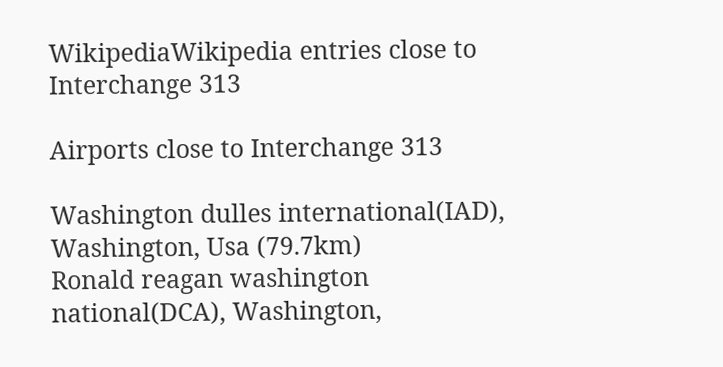WikipediaWikipedia entries close to Interchange 313

Airports close to Interchange 313

Washington dulles international(IAD), Washington, Usa (79.7km)
Ronald reagan washington national(DCA), Washington,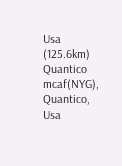Usa (125.6km)
Quantico mcaf(NYG), Quantico, Usa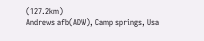(127.2km)
Andrews afb(ADW), Camp springs, Usa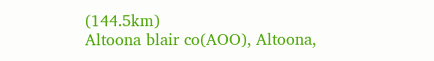(144.5km)
Altoona blair co(AOO), Altoona,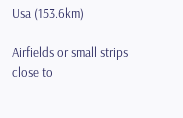Usa (153.6km)

Airfields or small strips close to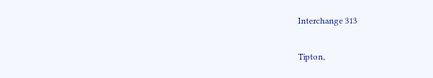Interchange 313

Tipton,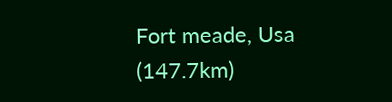Fort meade, Usa (147.7km)